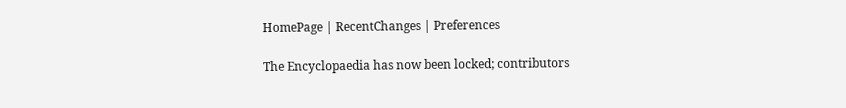HomePage | RecentChanges | Preferences

The Encyclopaedia has now been locked; contributors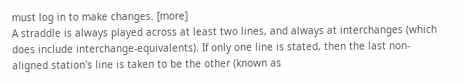must log in to make changes. [more]
A straddle is always played across at least two lines, and always at interchanges (which does include interchange-equivalents). If only one line is stated, then the last non-aligned station's line is taken to be the other (known as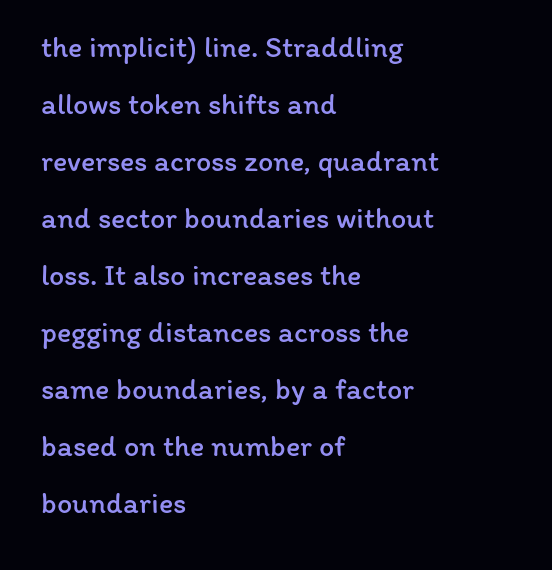the implicit) line. Straddling allows token shifts and reverses across zone, quadrant and sector boundaries without loss. It also increases the pegging distances across the same boundaries, by a factor based on the number of boundaries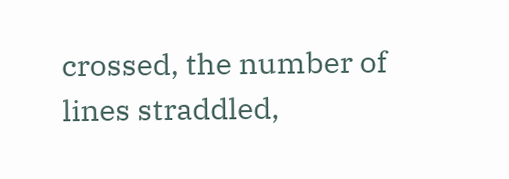crossed, the number of lines straddled,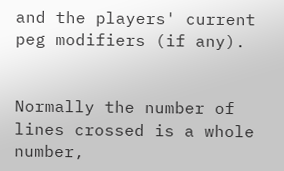and the players' current peg modifiers (if any).


Normally the number of lines crossed is a whole number,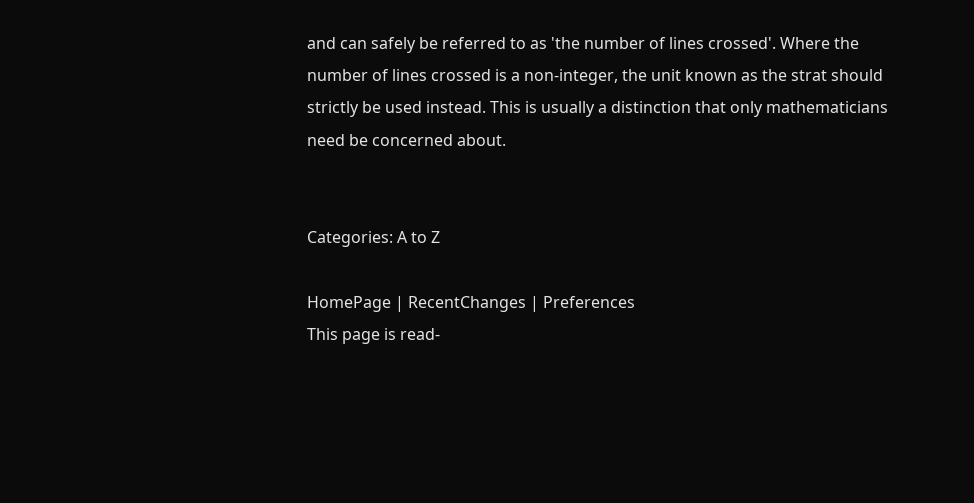and can safely be referred to as 'the number of lines crossed'. Where the number of lines crossed is a non-integer, the unit known as the strat should strictly be used instead. This is usually a distinction that only mathematicians need be concerned about.


Categories: A to Z

HomePage | RecentChanges | Preferences
This page is read-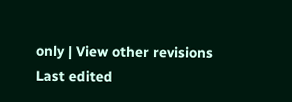only | View other revisions
Last edited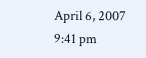April 6, 2007 9:41 pm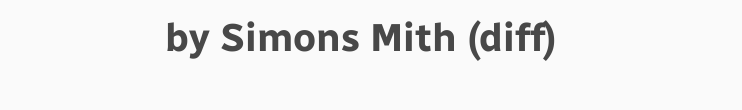by Simons Mith (diff)